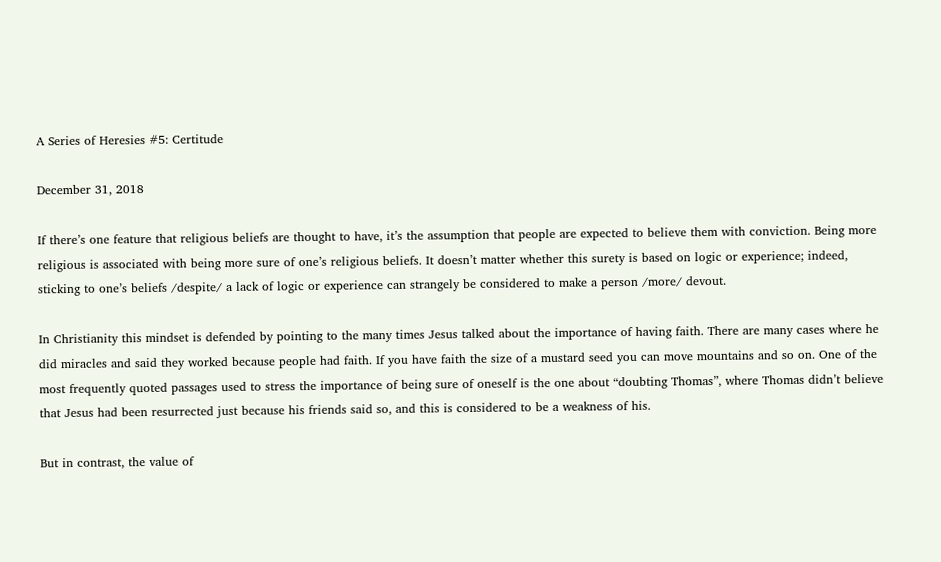A Series of Heresies #5: Certitude

December 31, 2018

If there’s one feature that religious beliefs are thought to have, it’s the assumption that people are expected to believe them with conviction. Being more religious is associated with being more sure of one’s religious beliefs. It doesn’t matter whether this surety is based on logic or experience; indeed, sticking to one’s beliefs /despite/ a lack of logic or experience can strangely be considered to make a person /more/ devout.

In Christianity this mindset is defended by pointing to the many times Jesus talked about the importance of having faith. There are many cases where he did miracles and said they worked because people had faith. If you have faith the size of a mustard seed you can move mountains and so on. One of the most frequently quoted passages used to stress the importance of being sure of oneself is the one about “doubting Thomas”, where Thomas didn’t believe that Jesus had been resurrected just because his friends said so, and this is considered to be a weakness of his.

But in contrast, the value of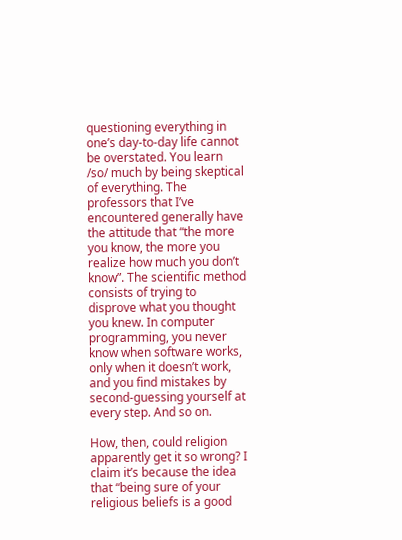questioning everything in one’s day-to-day life cannot be overstated. You learn /so/ much by being skeptical of everything. The professors that I’ve encountered generally have the attitude that “the more you know, the more you realize how much you don’t know”. The scientific method consists of trying to disprove what you thought you knew. In computer programming, you never know when software works, only when it doesn’t work, and you find mistakes by second-guessing yourself at every step. And so on.

How, then, could religion apparently get it so wrong? I claim it’s because the idea that “being sure of your religious beliefs is a good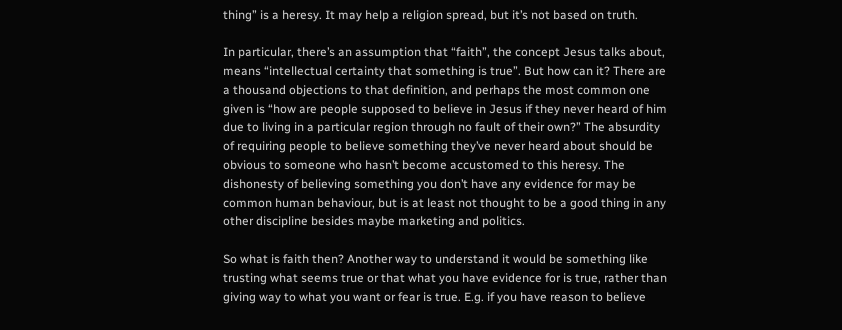thing” is a heresy. It may help a religion spread, but it’s not based on truth.

In particular, there’s an assumption that “faith”, the concept Jesus talks about, means “intellectual certainty that something is true”. But how can it? There are a thousand objections to that definition, and perhaps the most common one given is “how are people supposed to believe in Jesus if they never heard of him due to living in a particular region through no fault of their own?” The absurdity of requiring people to believe something they’ve never heard about should be obvious to someone who hasn’t become accustomed to this heresy. The dishonesty of believing something you don’t have any evidence for may be common human behaviour, but is at least not thought to be a good thing in any other discipline besides maybe marketing and politics.

So what is faith then? Another way to understand it would be something like trusting what seems true or that what you have evidence for is true, rather than giving way to what you want or fear is true. E.g. if you have reason to believe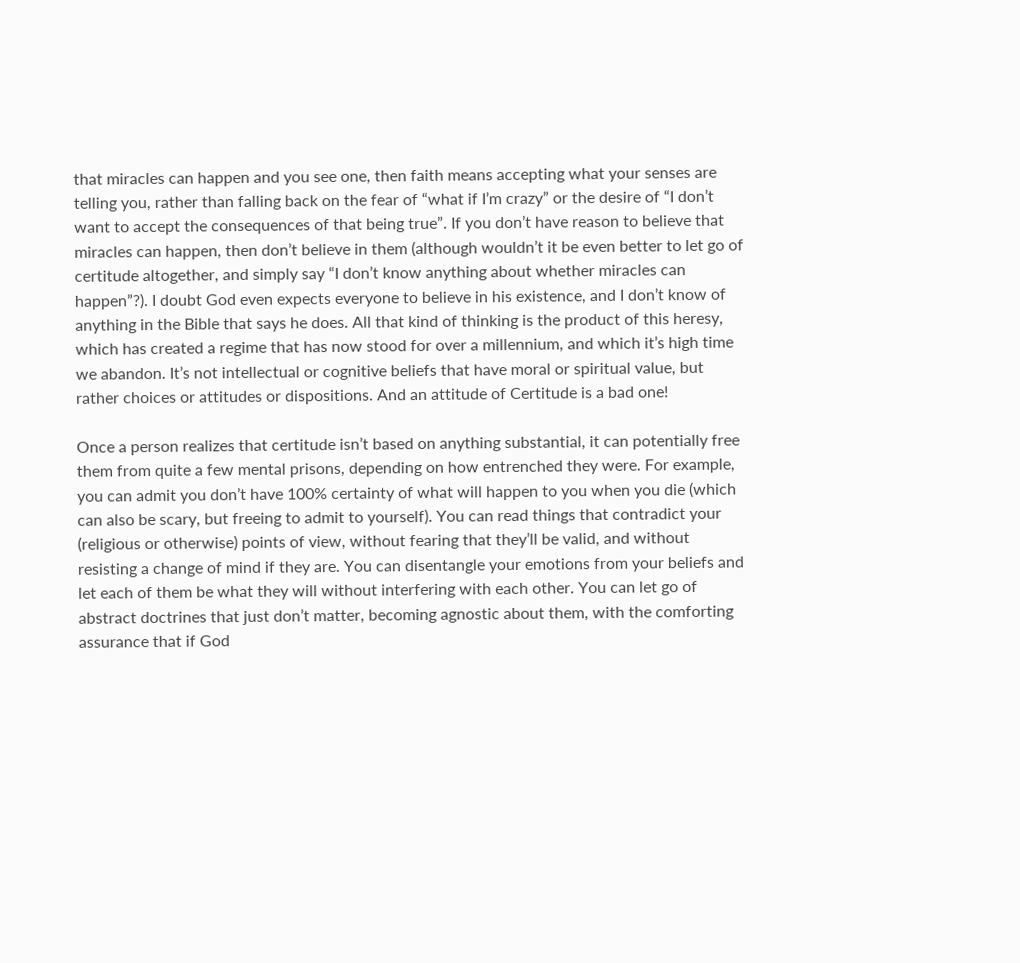that miracles can happen and you see one, then faith means accepting what your senses are telling you, rather than falling back on the fear of “what if I’m crazy” or the desire of “I don’t want to accept the consequences of that being true”. If you don’t have reason to believe that miracles can happen, then don’t believe in them (although wouldn’t it be even better to let go of certitude altogether, and simply say “I don’t know anything about whether miracles can happen”?). I doubt God even expects everyone to believe in his existence, and I don’t know of anything in the Bible that says he does. All that kind of thinking is the product of this heresy, which has created a regime that has now stood for over a millennium, and which it’s high time we abandon. It’s not intellectual or cognitive beliefs that have moral or spiritual value, but rather choices or attitudes or dispositions. And an attitude of Certitude is a bad one!

Once a person realizes that certitude isn’t based on anything substantial, it can potentially free them from quite a few mental prisons, depending on how entrenched they were. For example, you can admit you don’t have 100% certainty of what will happen to you when you die (which can also be scary, but freeing to admit to yourself). You can read things that contradict your (religious or otherwise) points of view, without fearing that they’ll be valid, and without resisting a change of mind if they are. You can disentangle your emotions from your beliefs and let each of them be what they will without interfering with each other. You can let go of abstract doctrines that just don’t matter, becoming agnostic about them, with the comforting assurance that if God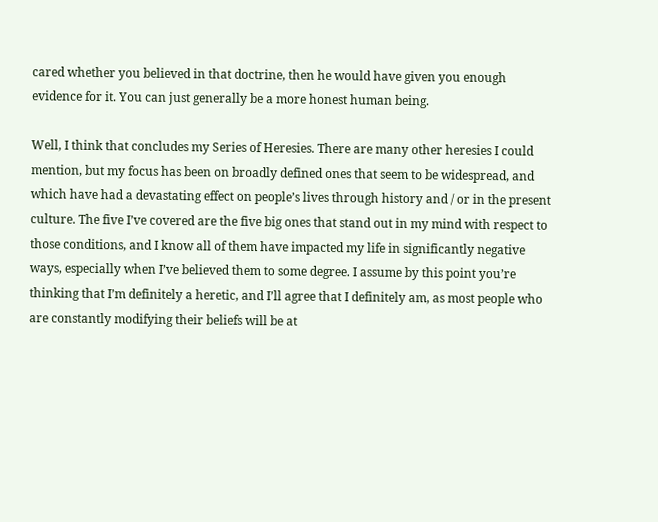cared whether you believed in that doctrine, then he would have given you enough evidence for it. You can just generally be a more honest human being.

Well, I think that concludes my Series of Heresies. There are many other heresies I could mention, but my focus has been on broadly defined ones that seem to be widespread, and which have had a devastating effect on people’s lives through history and / or in the present culture. The five I’ve covered are the five big ones that stand out in my mind with respect to those conditions, and I know all of them have impacted my life in significantly negative ways, especially when I’ve believed them to some degree. I assume by this point you’re thinking that I’m definitely a heretic, and I’ll agree that I definitely am, as most people who are constantly modifying their beliefs will be at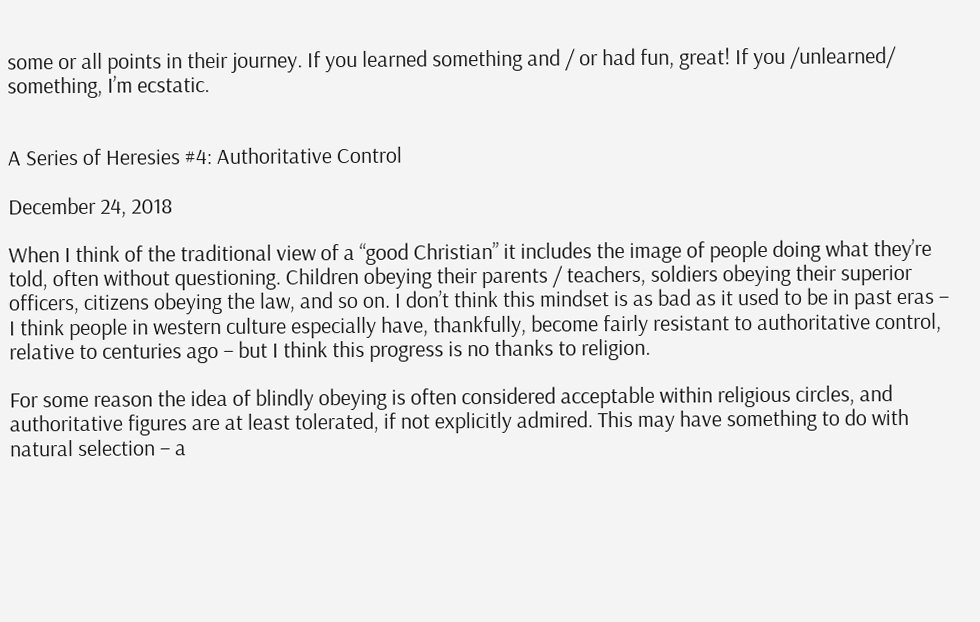some or all points in their journey. If you learned something and / or had fun, great! If you /unlearned/ something, I’m ecstatic.


A Series of Heresies #4: Authoritative Control

December 24, 2018

When I think of the traditional view of a “good Christian” it includes the image of people doing what they’re told, often without questioning. Children obeying their parents / teachers, soldiers obeying their superior officers, citizens obeying the law, and so on. I don’t think this mindset is as bad as it used to be in past eras – I think people in western culture especially have, thankfully, become fairly resistant to authoritative control, relative to centuries ago – but I think this progress is no thanks to religion.

For some reason the idea of blindly obeying is often considered acceptable within religious circles, and authoritative figures are at least tolerated, if not explicitly admired. This may have something to do with natural selection – a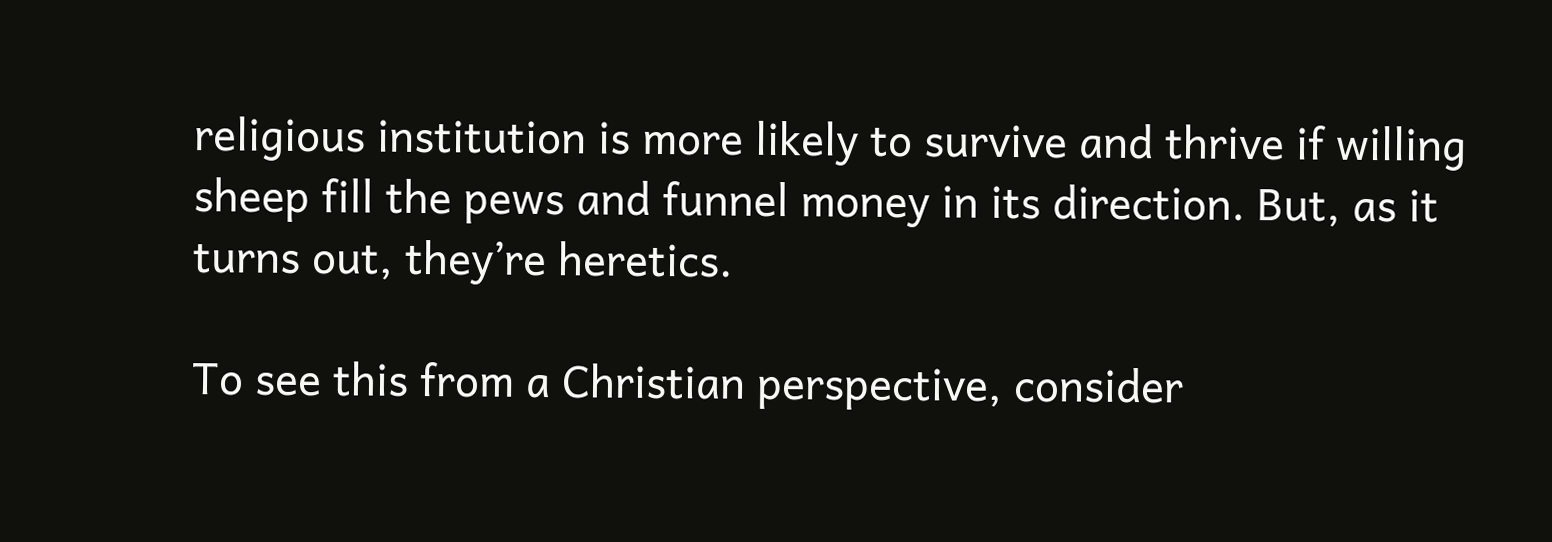religious institution is more likely to survive and thrive if willing sheep fill the pews and funnel money in its direction. But, as it turns out, they’re heretics.

To see this from a Christian perspective, consider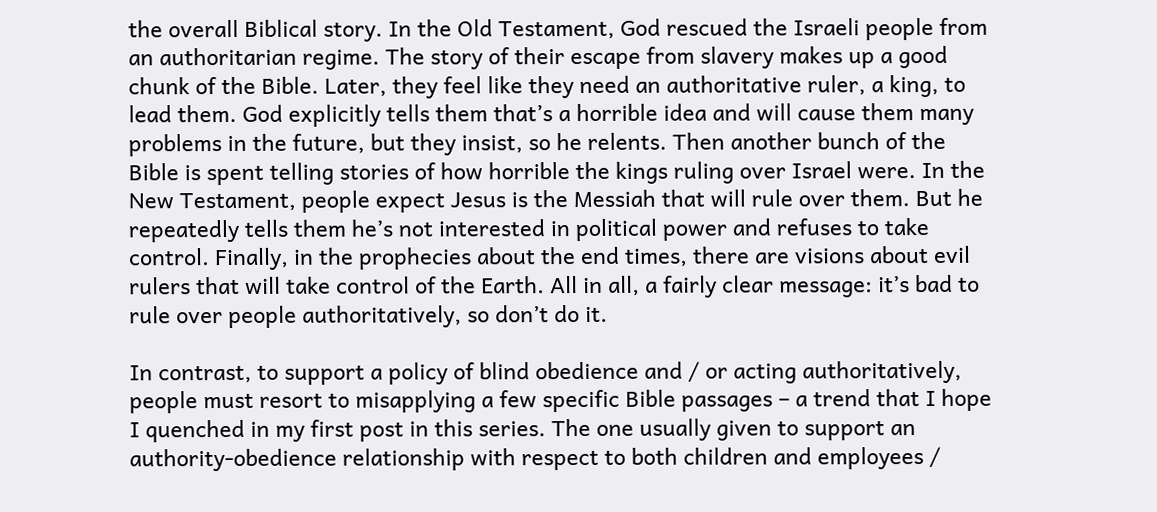the overall Biblical story. In the Old Testament, God rescued the Israeli people from an authoritarian regime. The story of their escape from slavery makes up a good chunk of the Bible. Later, they feel like they need an authoritative ruler, a king, to lead them. God explicitly tells them that’s a horrible idea and will cause them many problems in the future, but they insist, so he relents. Then another bunch of the Bible is spent telling stories of how horrible the kings ruling over Israel were. In the New Testament, people expect Jesus is the Messiah that will rule over them. But he repeatedly tells them he’s not interested in political power and refuses to take control. Finally, in the prophecies about the end times, there are visions about evil rulers that will take control of the Earth. All in all, a fairly clear message: it’s bad to rule over people authoritatively, so don’t do it.

In contrast, to support a policy of blind obedience and / or acting authoritatively, people must resort to misapplying a few specific Bible passages – a trend that I hope I quenched in my first post in this series. The one usually given to support an authority-obedience relationship with respect to both children and employees /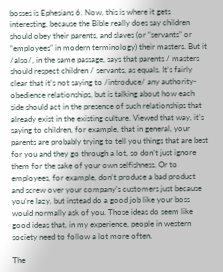bosses is Ephesians 6. Now, this is where it gets interesting, because the Bible really does say children should obey their parents, and slaves (or “servants” or “employees” in modern terminology) their masters. But it /also/, in the same passage, says that parents / masters should respect children / servants, as equals. It’s fairly clear that it’s not saying to /introduce/ any authority-obedience relationships, but is talking about how each side should act in the presence of such relationships that already exist in the existing culture. Viewed that way, it’s saying to children, for example, that in general, your parents are probably trying to tell you things that are best for you and they go through a lot, so don’t just ignore them for the sake of your own selfishness. Or to employees, for example, don’t produce a bad product and screw over your company’s customers just because you’re lazy, but instead do a good job like your boss would normally ask of you. Those ideas do seem like good ideas that, in my experience, people in western society need to follow a lot more often.

The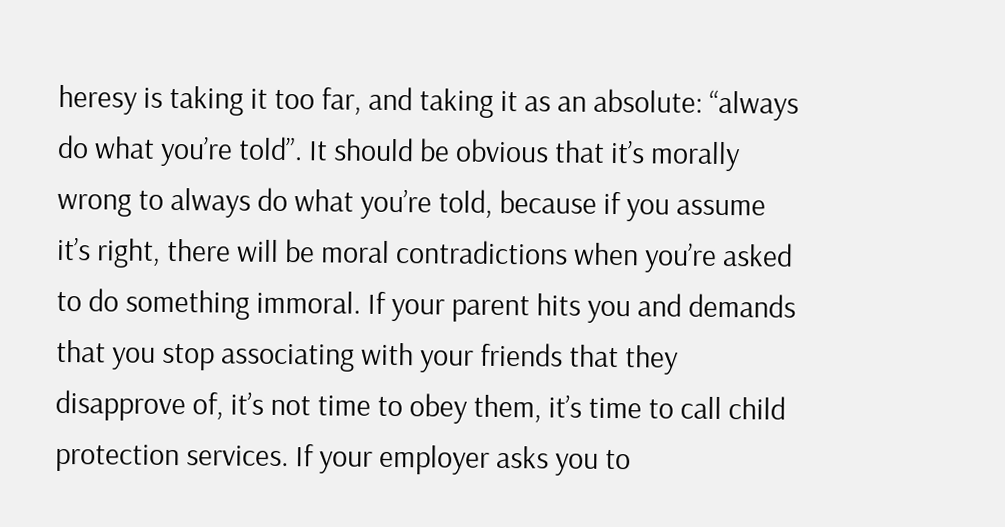heresy is taking it too far, and taking it as an absolute: “always do what you’re told”. It should be obvious that it’s morally wrong to always do what you’re told, because if you assume it’s right, there will be moral contradictions when you’re asked to do something immoral. If your parent hits you and demands that you stop associating with your friends that they disapprove of, it’s not time to obey them, it’s time to call child protection services. If your employer asks you to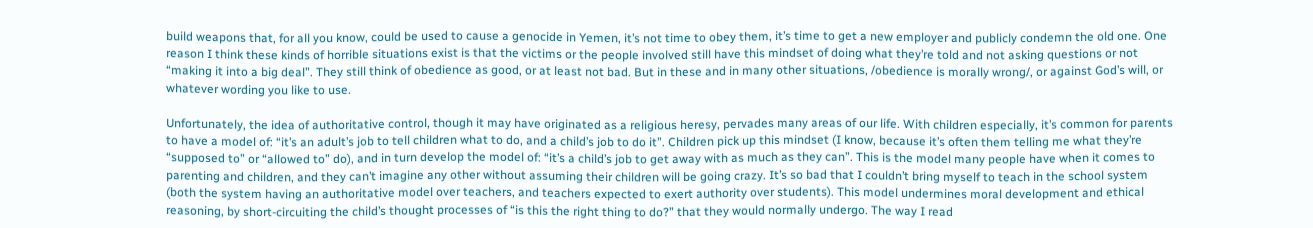build weapons that, for all you know, could be used to cause a genocide in Yemen, it’s not time to obey them, it’s time to get a new employer and publicly condemn the old one. One reason I think these kinds of horrible situations exist is that the victims or the people involved still have this mindset of doing what they’re told and not asking questions or not “making it into a big deal”. They still think of obedience as good, or at least not bad. But in these and in many other situations, /obedience is morally wrong/, or against God’s will, or whatever wording you like to use.

Unfortunately, the idea of authoritative control, though it may have originated as a religious heresy, pervades many areas of our life. With children especially, it’s common for parents to have a model of: “it’s an adult’s job to tell children what to do, and a child’s job to do it”. Children pick up this mindset (I know, because it’s often them telling me what they’re “supposed to” or “allowed to” do), and in turn develop the model of: “it’s a child’s job to get away with as much as they can”. This is the model many people have when it comes to parenting and children, and they can’t imagine any other without assuming their children will be going crazy. It’s so bad that I couldn’t bring myself to teach in the school system (both the system having an authoritative model over teachers, and teachers expected to exert authority over students). This model undermines moral development and ethical reasoning, by short-circuiting the child’s thought processes of “is this the right thing to do?” that they would normally undergo. The way I read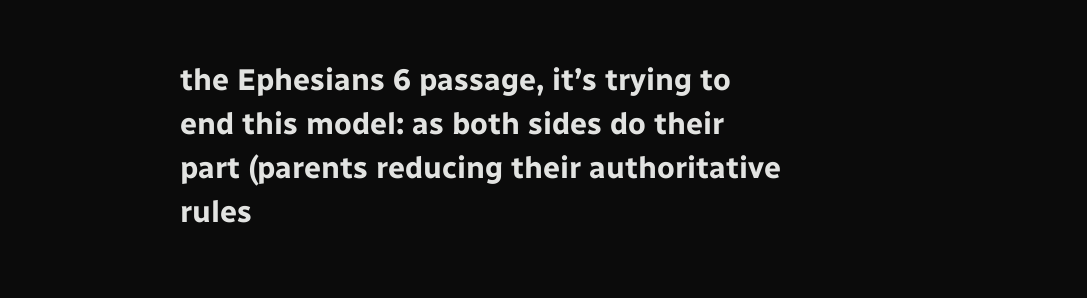the Ephesians 6 passage, it’s trying to end this model: as both sides do their part (parents reducing their authoritative rules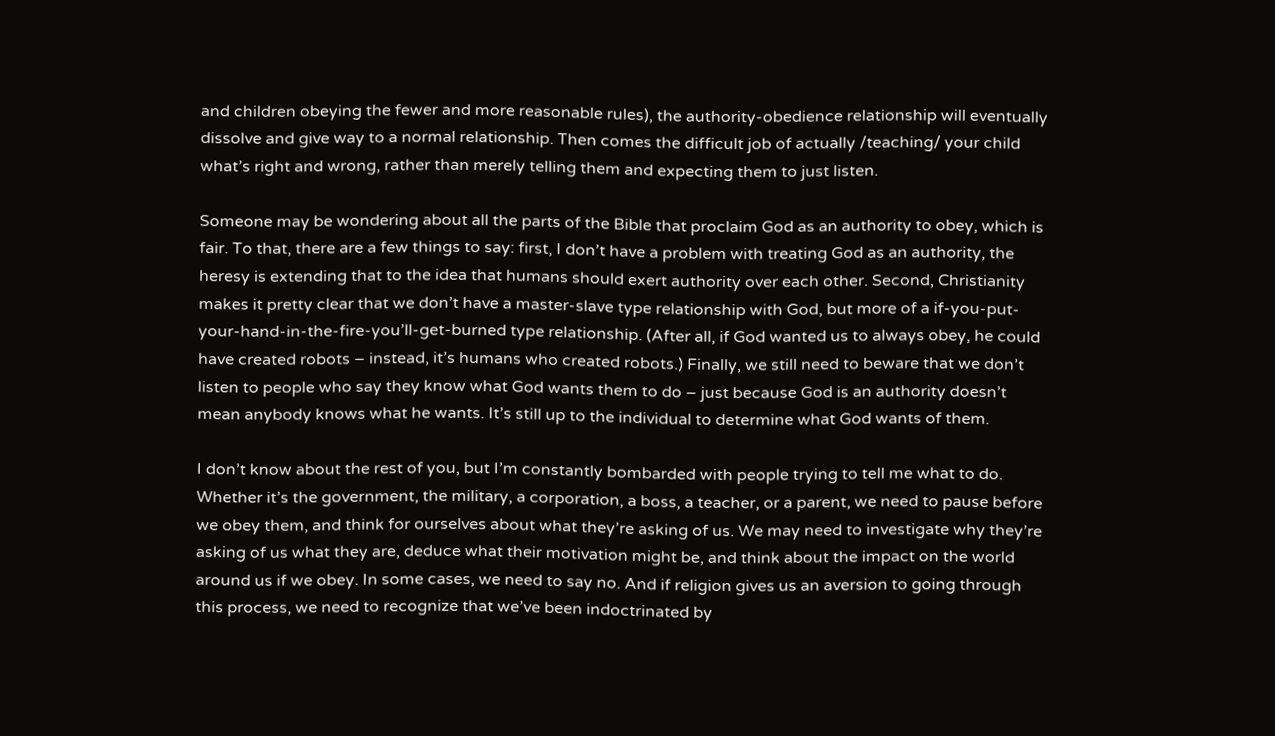and children obeying the fewer and more reasonable rules), the authority-obedience relationship will eventually dissolve and give way to a normal relationship. Then comes the difficult job of actually /teaching/ your child what’s right and wrong, rather than merely telling them and expecting them to just listen.

Someone may be wondering about all the parts of the Bible that proclaim God as an authority to obey, which is fair. To that, there are a few things to say: first, I don’t have a problem with treating God as an authority, the heresy is extending that to the idea that humans should exert authority over each other. Second, Christianity makes it pretty clear that we don’t have a master-slave type relationship with God, but more of a if-you-put-your-hand-in-the-fire-you’ll-get-burned type relationship. (After all, if God wanted us to always obey, he could have created robots – instead, it’s humans who created robots.) Finally, we still need to beware that we don’t listen to people who say they know what God wants them to do – just because God is an authority doesn’t mean anybody knows what he wants. It’s still up to the individual to determine what God wants of them.

I don’t know about the rest of you, but I’m constantly bombarded with people trying to tell me what to do. Whether it’s the government, the military, a corporation, a boss, a teacher, or a parent, we need to pause before we obey them, and think for ourselves about what they’re asking of us. We may need to investigate why they’re asking of us what they are, deduce what their motivation might be, and think about the impact on the world around us if we obey. In some cases, we need to say no. And if religion gives us an aversion to going through this process, we need to recognize that we’ve been indoctrinated by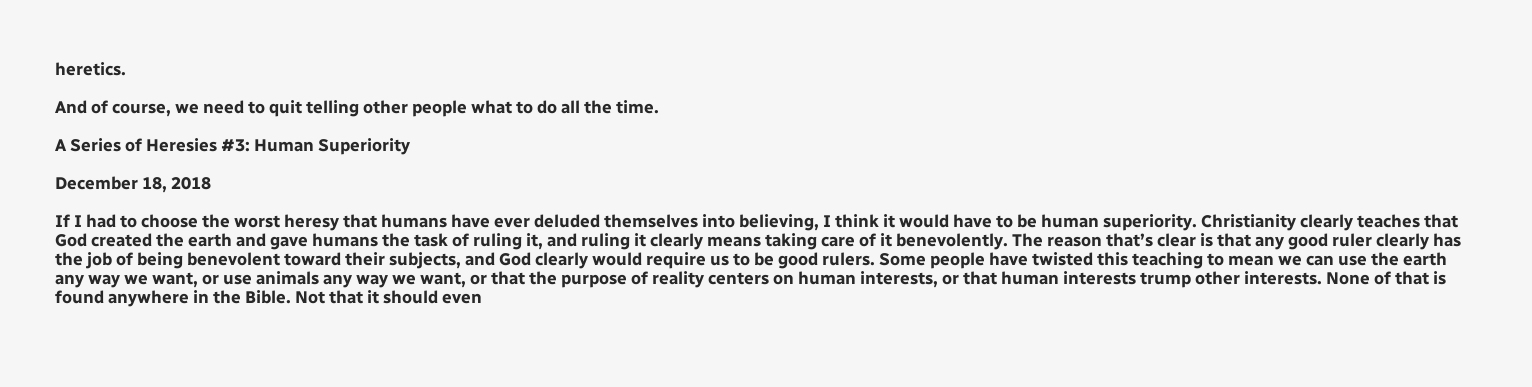heretics.

And of course, we need to quit telling other people what to do all the time.

A Series of Heresies #3: Human Superiority

December 18, 2018

If I had to choose the worst heresy that humans have ever deluded themselves into believing, I think it would have to be human superiority. Christianity clearly teaches that God created the earth and gave humans the task of ruling it, and ruling it clearly means taking care of it benevolently. The reason that’s clear is that any good ruler clearly has the job of being benevolent toward their subjects, and God clearly would require us to be good rulers. Some people have twisted this teaching to mean we can use the earth any way we want, or use animals any way we want, or that the purpose of reality centers on human interests, or that human interests trump other interests. None of that is found anywhere in the Bible. Not that it should even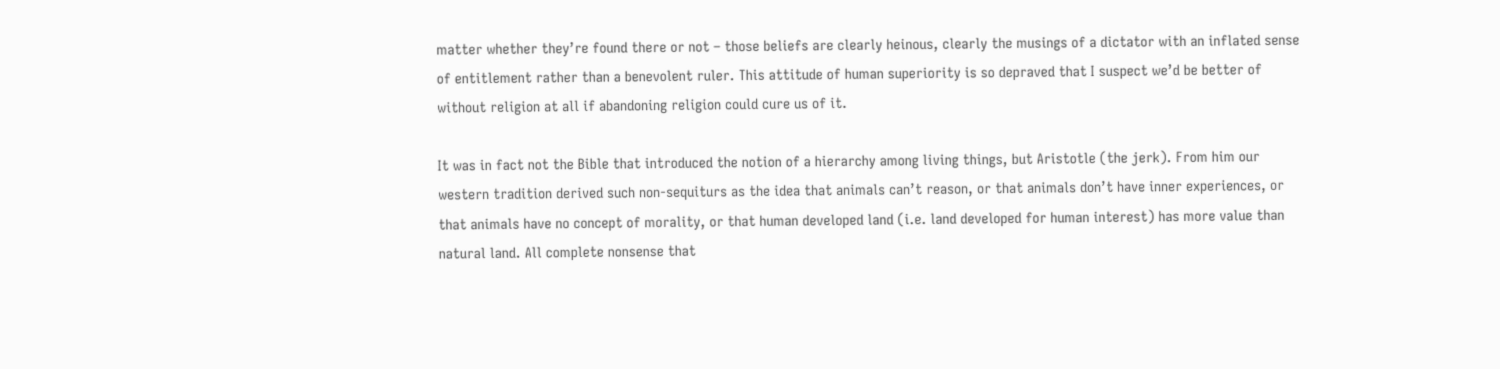matter whether they’re found there or not – those beliefs are clearly heinous, clearly the musings of a dictator with an inflated sense of entitlement rather than a benevolent ruler. This attitude of human superiority is so depraved that I suspect we’d be better of without religion at all if abandoning religion could cure us of it.

It was in fact not the Bible that introduced the notion of a hierarchy among living things, but Aristotle (the jerk). From him our western tradition derived such non-sequiturs as the idea that animals can’t reason, or that animals don’t have inner experiences, or that animals have no concept of morality, or that human developed land (i.e. land developed for human interest) has more value than natural land. All complete nonsense that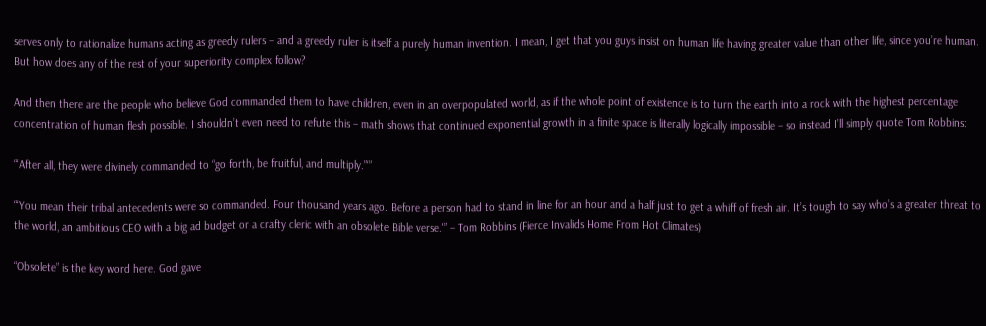serves only to rationalize humans acting as greedy rulers – and a greedy ruler is itself a purely human invention. I mean, I get that you guys insist on human life having greater value than other life, since you’re human. But how does any of the rest of your superiority complex follow?

And then there are the people who believe God commanded them to have children, even in an overpopulated world, as if the whole point of existence is to turn the earth into a rock with the highest percentage concentration of human flesh possible. I shouldn’t even need to refute this – math shows that continued exponential growth in a finite space is literally logically impossible – so instead I’ll simply quote Tom Robbins:

“‘After all, they were divinely commanded to “go forth, be fruitful, and multiply.”‘”

“‘You mean their tribal antecedents were so commanded. Four thousand years ago. Before a person had to stand in line for an hour and a half just to get a whiff of fresh air. It’s tough to say who’s a greater threat to the world, an ambitious CEO with a big ad budget or a crafty cleric with an obsolete Bible verse.'” – Tom Robbins (Fierce Invalids Home From Hot Climates)

“Obsolete” is the key word here. God gave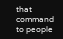that command to people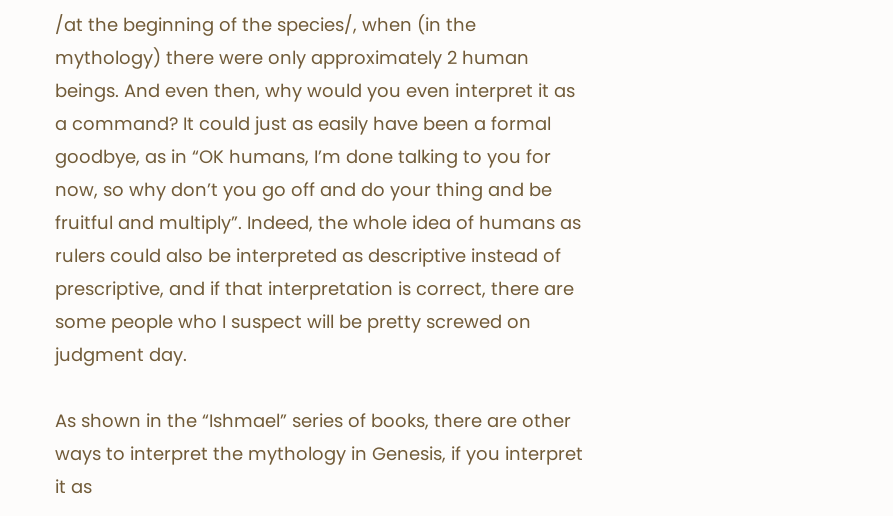/at the beginning of the species/, when (in the mythology) there were only approximately 2 human beings. And even then, why would you even interpret it as a command? It could just as easily have been a formal goodbye, as in “OK humans, I’m done talking to you for now, so why don’t you go off and do your thing and be fruitful and multiply”. Indeed, the whole idea of humans as rulers could also be interpreted as descriptive instead of prescriptive, and if that interpretation is correct, there are some people who I suspect will be pretty screwed on judgment day.

As shown in the “Ishmael” series of books, there are other ways to interpret the mythology in Genesis, if you interpret it as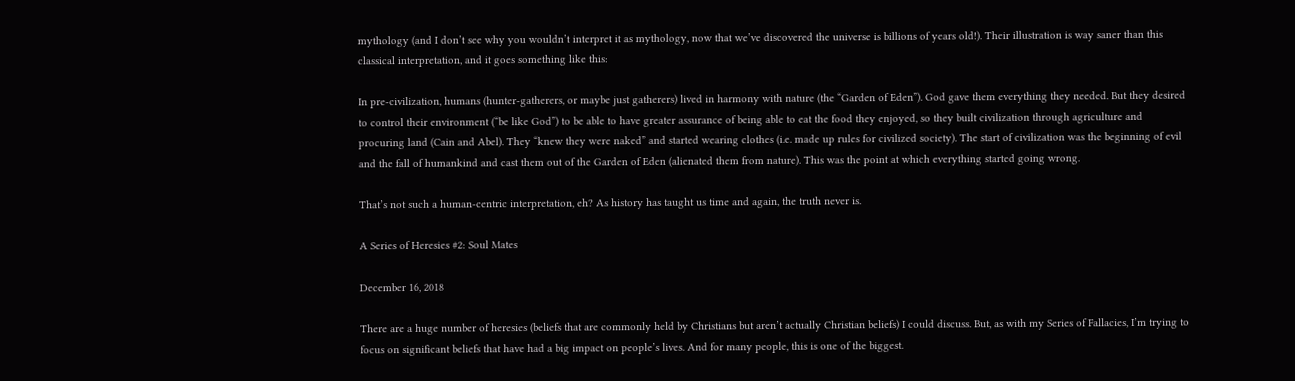mythology (and I don’t see why you wouldn’t interpret it as mythology, now that we’ve discovered the universe is billions of years old!). Their illustration is way saner than this classical interpretation, and it goes something like this:

In pre-civilization, humans (hunter-gatherers, or maybe just gatherers) lived in harmony with nature (the “Garden of Eden”). God gave them everything they needed. But they desired to control their environment (“be like God”) to be able to have greater assurance of being able to eat the food they enjoyed, so they built civilization through agriculture and procuring land (Cain and Abel). They “knew they were naked” and started wearing clothes (i.e. made up rules for civilized society). The start of civilization was the beginning of evil and the fall of humankind and cast them out of the Garden of Eden (alienated them from nature). This was the point at which everything started going wrong.

That’s not such a human-centric interpretation, eh? As history has taught us time and again, the truth never is.

A Series of Heresies #2: Soul Mates

December 16, 2018

There are a huge number of heresies (beliefs that are commonly held by Christians but aren’t actually Christian beliefs) I could discuss. But, as with my Series of Fallacies, I’m trying to focus on significant beliefs that have had a big impact on people’s lives. And for many people, this is one of the biggest.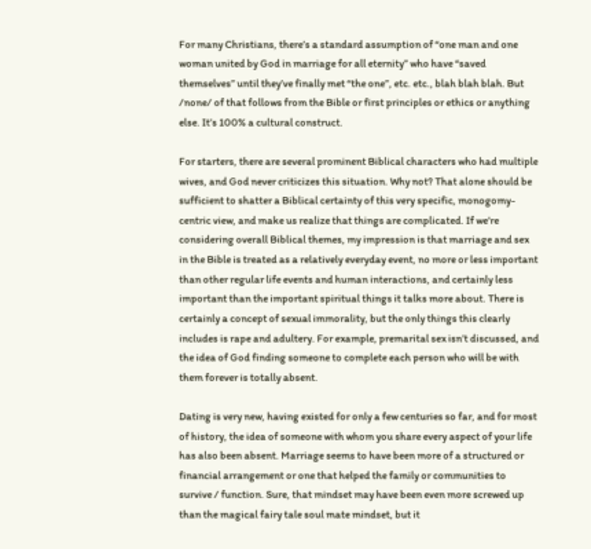For many Christians, there’s a standard assumption of “one man and one woman united by God in marriage for all eternity” who have “saved themselves” until they’ve finally met “the one”, etc. etc., blah blah blah. But /none/ of that follows from the Bible or first principles or ethics or anything else. It’s 100% a cultural construct.

For starters, there are several prominent Biblical characters who had multiple wives, and God never criticizes this situation. Why not? That alone should be sufficient to shatter a Biblical certainty of this very specific, monogomy-centric view, and make us realize that things are complicated. If we’re considering overall Biblical themes, my impression is that marriage and sex in the Bible is treated as a relatively everyday event, no more or less important than other regular life events and human interactions, and certainly less important than the important spiritual things it talks more about. There is certainly a concept of sexual immorality, but the only things this clearly includes is rape and adultery. For example, premarital sex isn’t discussed, and the idea of God finding someone to complete each person who will be with them forever is totally absent.

Dating is very new, having existed for only a few centuries so far, and for most of history, the idea of someone with whom you share every aspect of your life has also been absent. Marriage seems to have been more of a structured or financial arrangement or one that helped the family or communities to survive / function. Sure, that mindset may have been even more screwed up than the magical fairy tale soul mate mindset, but it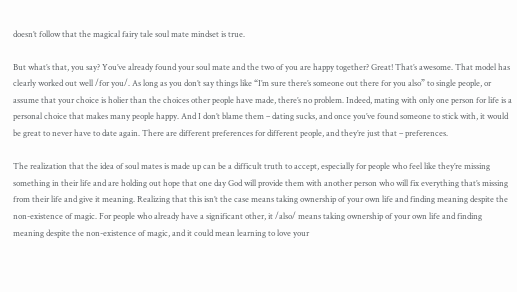doesn’t follow that the magical fairy tale soul mate mindset is true.

But what’s that, you say? You’ve already found your soul mate and the two of you are happy together? Great! That’s awesome. That model has clearly worked out well /for you/. As long as you don’t say things like “I’m sure there’s someone out there for you also” to single people, or assume that your choice is holier than the choices other people have made, there’s no problem. Indeed, mating with only one person for life is a personal choice that makes many people happy. And I don’t blame them – dating sucks, and once you’ve found someone to stick with, it would be great to never have to date again. There are different preferences for different people, and they’re just that – preferences.

The realization that the idea of soul mates is made up can be a difficult truth to accept, especially for people who feel like they’re missing something in their life and are holding out hope that one day God will provide them with another person who will fix everything that’s missing from their life and give it meaning. Realizing that this isn’t the case means taking ownership of your own life and finding meaning despite the non-existence of magic. For people who already have a significant other, it /also/ means taking ownership of your own life and finding meaning despite the non-existence of magic, and it could mean learning to love your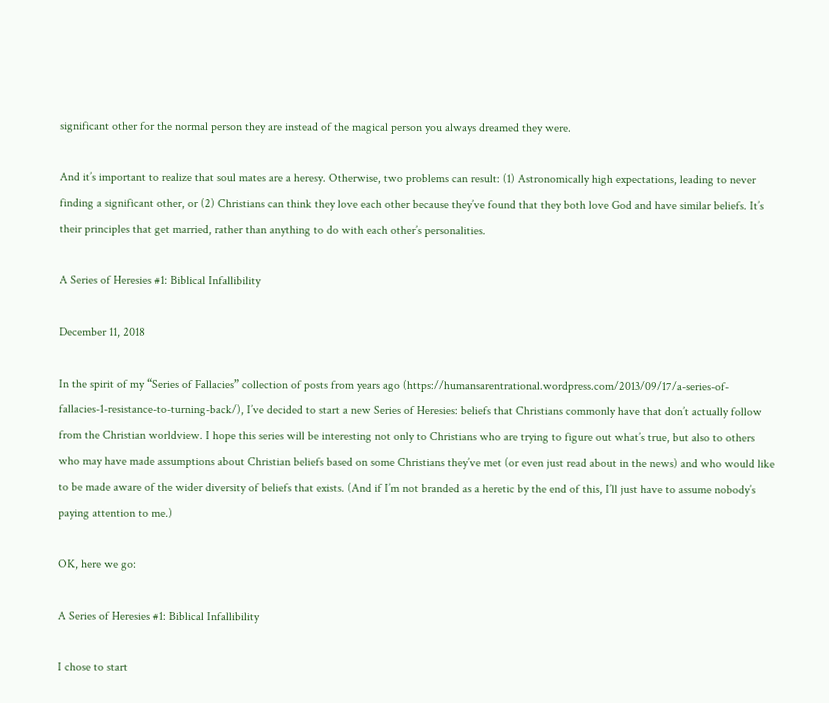significant other for the normal person they are instead of the magical person you always dreamed they were.

And it’s important to realize that soul mates are a heresy. Otherwise, two problems can result: (1) Astronomically high expectations, leading to never finding a significant other, or (2) Christians can think they love each other because they’ve found that they both love God and have similar beliefs. It’s their principles that get married, rather than anything to do with each other’s personalities.

A Series of Heresies #1: Biblical Infallibility

December 11, 2018

In the spirit of my “Series of Fallacies” collection of posts from years ago (https://humansarentrational.wordpress.com/2013/09/17/a-series-of-fallacies-1-resistance-to-turning-back/), I’ve decided to start a new Series of Heresies: beliefs that Christians commonly have that don’t actually follow from the Christian worldview. I hope this series will be interesting not only to Christians who are trying to figure out what’s true, but also to others who may have made assumptions about Christian beliefs based on some Christians they’ve met (or even just read about in the news) and who would like to be made aware of the wider diversity of beliefs that exists. (And if I’m not branded as a heretic by the end of this, I’ll just have to assume nobody’s paying attention to me.)

OK, here we go:

A Series of Heresies #1: Biblical Infallibility

I chose to start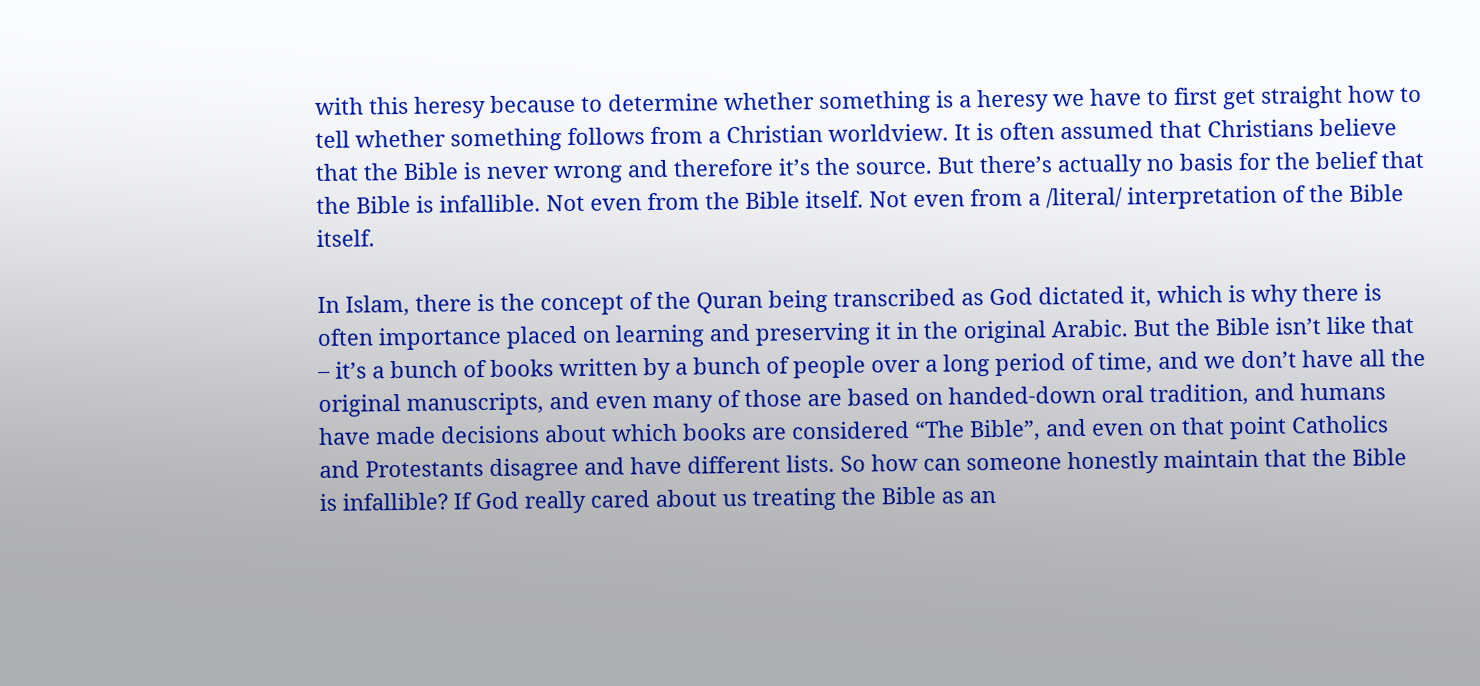with this heresy because to determine whether something is a heresy we have to first get straight how to tell whether something follows from a Christian worldview. It is often assumed that Christians believe that the Bible is never wrong and therefore it’s the source. But there’s actually no basis for the belief that the Bible is infallible. Not even from the Bible itself. Not even from a /literal/ interpretation of the Bible itself.

In Islam, there is the concept of the Quran being transcribed as God dictated it, which is why there is often importance placed on learning and preserving it in the original Arabic. But the Bible isn’t like that – it’s a bunch of books written by a bunch of people over a long period of time, and we don’t have all the original manuscripts, and even many of those are based on handed-down oral tradition, and humans have made decisions about which books are considered “The Bible”, and even on that point Catholics and Protestants disagree and have different lists. So how can someone honestly maintain that the Bible is infallible? If God really cared about us treating the Bible as an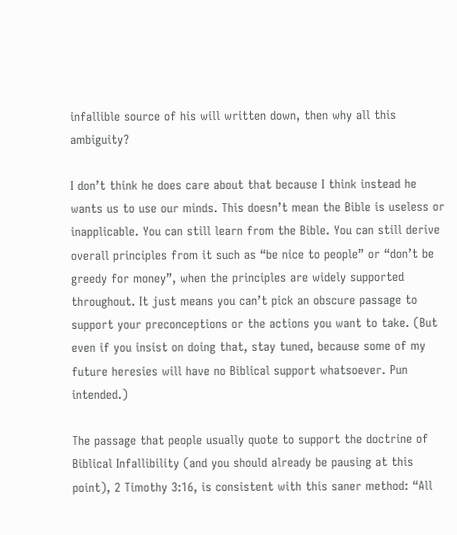infallible source of his will written down, then why all this ambiguity?

I don’t think he does care about that because I think instead he wants us to use our minds. This doesn’t mean the Bible is useless or inapplicable. You can still learn from the Bible. You can still derive overall principles from it such as “be nice to people” or “don’t be greedy for money”, when the principles are widely supported throughout. It just means you can’t pick an obscure passage to support your preconceptions or the actions you want to take. (But even if you insist on doing that, stay tuned, because some of my future heresies will have no Biblical support whatsoever. Pun intended.)

The passage that people usually quote to support the doctrine of Biblical Infallibility (and you should already be pausing at this point), 2 Timothy 3:16, is consistent with this saner method: “All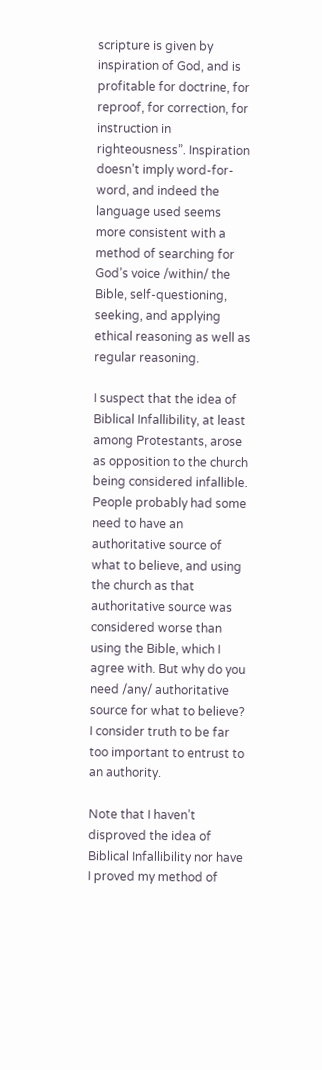scripture is given by inspiration of God, and is profitable for doctrine, for reproof, for correction, for instruction in righteousness”. Inspiration doesn’t imply word-for-word, and indeed the language used seems more consistent with a method of searching for God’s voice /within/ the Bible, self-questioning, seeking, and applying ethical reasoning as well as regular reasoning.

I suspect that the idea of Biblical Infallibility, at least among Protestants, arose as opposition to the church being considered infallible. People probably had some need to have an authoritative source of what to believe, and using the church as that authoritative source was considered worse than using the Bible, which I agree with. But why do you need /any/ authoritative source for what to believe? I consider truth to be far too important to entrust to an authority.

Note that I haven’t disproved the idea of Biblical Infallibility nor have I proved my method of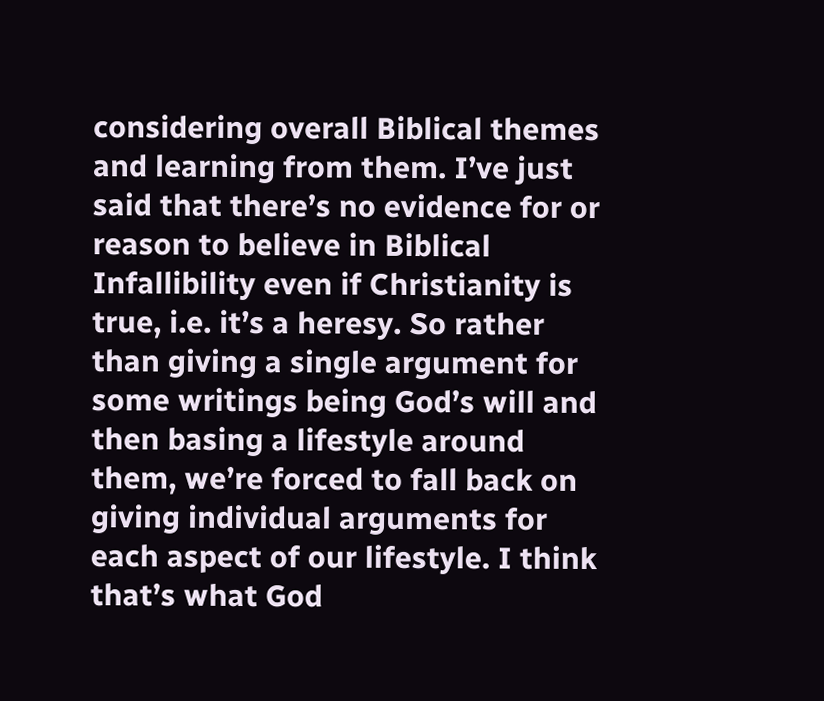considering overall Biblical themes and learning from them. I’ve just said that there’s no evidence for or reason to believe in Biblical Infallibility even if Christianity is true, i.e. it’s a heresy. So rather than giving a single argument for some writings being God’s will and then basing a lifestyle around them, we’re forced to fall back on giving individual arguments for each aspect of our lifestyle. I think that’s what God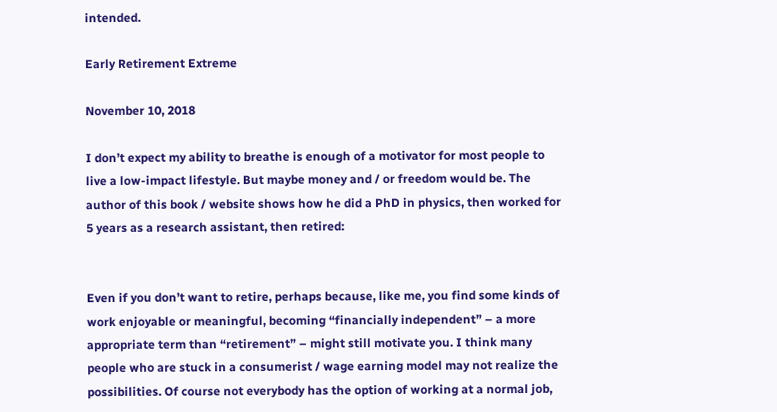intended.

Early Retirement Extreme

November 10, 2018

I don’t expect my ability to breathe is enough of a motivator for most people to live a low-impact lifestyle. But maybe money and / or freedom would be. The author of this book / website shows how he did a PhD in physics, then worked for 5 years as a research assistant, then retired:


Even if you don’t want to retire, perhaps because, like me, you find some kinds of work enjoyable or meaningful, becoming “financially independent” – a more appropriate term than “retirement” – might still motivate you. I think many people who are stuck in a consumerist / wage earning model may not realize the possibilities. Of course not everybody has the option of working at a normal job,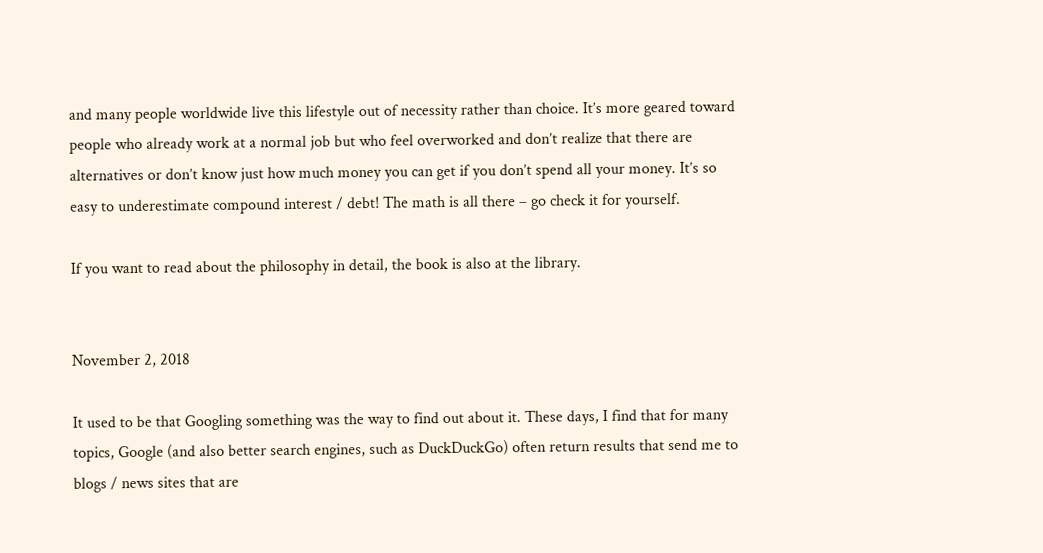and many people worldwide live this lifestyle out of necessity rather than choice. It’s more geared toward people who already work at a normal job but who feel overworked and don’t realize that there are alternatives or don’t know just how much money you can get if you don’t spend all your money. It’s so easy to underestimate compound interest / debt! The math is all there – go check it for yourself.

If you want to read about the philosophy in detail, the book is also at the library.


November 2, 2018

It used to be that Googling something was the way to find out about it. These days, I find that for many topics, Google (and also better search engines, such as DuckDuckGo) often return results that send me to blogs / news sites that are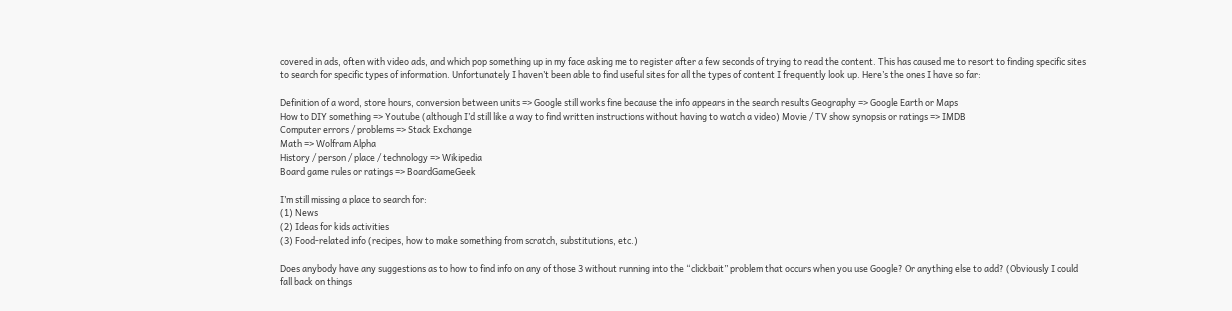covered in ads, often with video ads, and which pop something up in my face asking me to register after a few seconds of trying to read the content. This has caused me to resort to finding specific sites to search for specific types of information. Unfortunately I haven’t been able to find useful sites for all the types of content I frequently look up. Here’s the ones I have so far:

Definition of a word, store hours, conversion between units => Google still works fine because the info appears in the search results Geography => Google Earth or Maps
How to DIY something => Youtube (although I’d still like a way to find written instructions without having to watch a video) Movie / TV show synopsis or ratings => IMDB
Computer errors / problems => Stack Exchange
Math => Wolfram Alpha
History / person / place / technology => Wikipedia
Board game rules or ratings => BoardGameGeek

I’m still missing a place to search for:
(1) News
(2) Ideas for kids activities
(3) Food-related info (recipes, how to make something from scratch, substitutions, etc.)

Does anybody have any suggestions as to how to find info on any of those 3 without running into the “clickbait” problem that occurs when you use Google? Or anything else to add? (Obviously I could fall back on things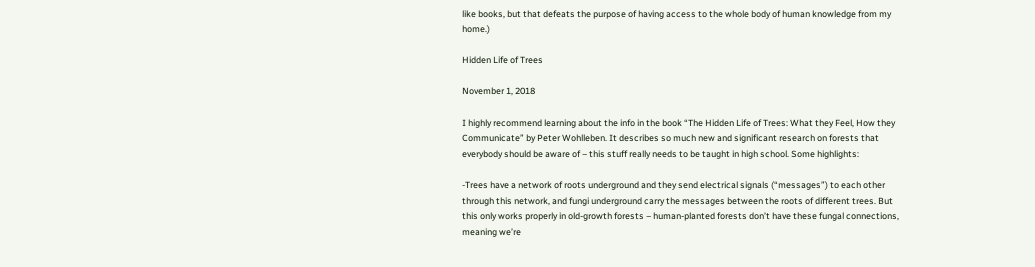like books, but that defeats the purpose of having access to the whole body of human knowledge from my home.)

Hidden Life of Trees

November 1, 2018

I highly recommend learning about the info in the book “The Hidden Life of Trees: What they Feel, How they Communicate” by Peter Wohlleben. It describes so much new and significant research on forests that everybody should be aware of – this stuff really needs to be taught in high school. Some highlights:

-Trees have a network of roots underground and they send electrical signals (“messages”) to each other through this network, and fungi underground carry the messages between the roots of different trees. But this only works properly in old-growth forests – human-planted forests don’t have these fungal connections, meaning we’re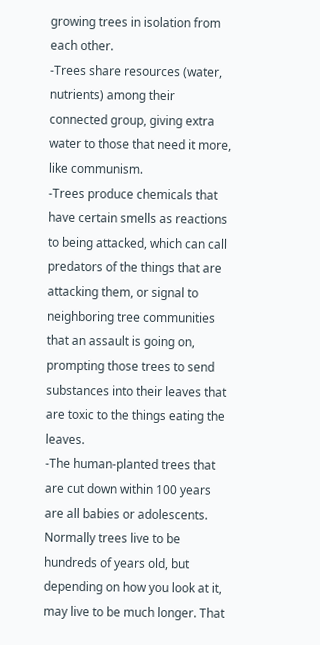growing trees in isolation from each other.
-Trees share resources (water, nutrients) among their connected group, giving extra water to those that need it more, like communism.
-Trees produce chemicals that have certain smells as reactions to being attacked, which can call predators of the things that are attacking them, or signal to neighboring tree communities that an assault is going on, prompting those trees to send substances into their leaves that are toxic to the things eating the leaves.
-The human-planted trees that are cut down within 100 years are all babies or adolescents. Normally trees live to be hundreds of years old, but depending on how you look at it, may live to be much longer. That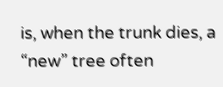is, when the trunk dies, a “new” tree often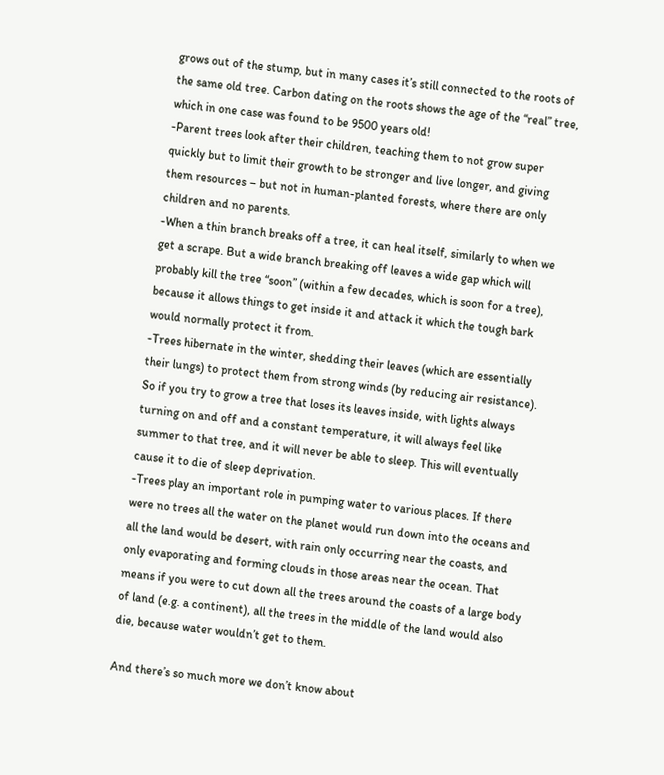grows out of the stump, but in many cases it’s still connected to the roots of the same old tree. Carbon dating on the roots shows the age of the “real” tree, which in one case was found to be 9500 years old!
-Parent trees look after their children, teaching them to not grow super quickly but to limit their growth to be stronger and live longer, and giving them resources – but not in human-planted forests, where there are only children and no parents.
-When a thin branch breaks off a tree, it can heal itself, similarly to when we get a scrape. But a wide branch breaking off leaves a wide gap which will probably kill the tree “soon” (within a few decades, which is soon for a tree), because it allows things to get inside it and attack it which the tough bark would normally protect it from.
-Trees hibernate in the winter, shedding their leaves (which are essentially their lungs) to protect them from strong winds (by reducing air resistance). So if you try to grow a tree that loses its leaves inside, with lights always turning on and off and a constant temperature, it will always feel like summer to that tree, and it will never be able to sleep. This will eventually cause it to die of sleep deprivation.
-Trees play an important role in pumping water to various places. If there were no trees all the water on the planet would run down into the oceans and all the land would be desert, with rain only occurring near the coasts, and only evaporating and forming clouds in those areas near the ocean. That means if you were to cut down all the trees around the coasts of a large body of land (e.g. a continent), all the trees in the middle of the land would also die, because water wouldn’t get to them.

And there’s so much more we don’t know about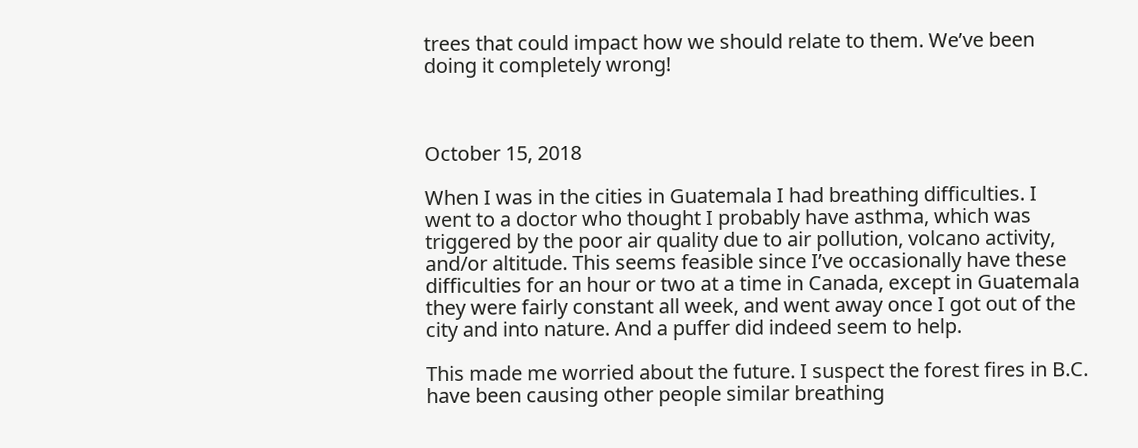trees that could impact how we should relate to them. We’ve been doing it completely wrong!



October 15, 2018

When I was in the cities in Guatemala I had breathing difficulties. I went to a doctor who thought I probably have asthma, which was triggered by the poor air quality due to air pollution, volcano activity, and/or altitude. This seems feasible since I’ve occasionally have these difficulties for an hour or two at a time in Canada, except in Guatemala they were fairly constant all week, and went away once I got out of the city and into nature. And a puffer did indeed seem to help.

This made me worried about the future. I suspect the forest fires in B.C. have been causing other people similar breathing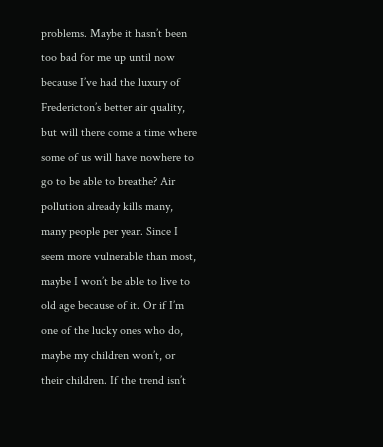problems. Maybe it hasn’t been too bad for me up until now because I’ve had the luxury of Fredericton’s better air quality, but will there come a time where some of us will have nowhere to go to be able to breathe? Air pollution already kills many, many people per year. Since I seem more vulnerable than most, maybe I won’t be able to live to old age because of it. Or if I’m one of the lucky ones who do, maybe my children won’t, or their children. If the trend isn’t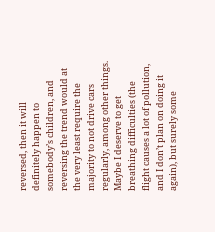reversed, then it will definitely happen to somebody’s children, and reversing the trend would at the very least require the majority to not drive cars regularly, among other things. Maybe I deserve to get breathing difficulties (the flight causes a lot of pollution, and I don’t plan on doing it again), but surely some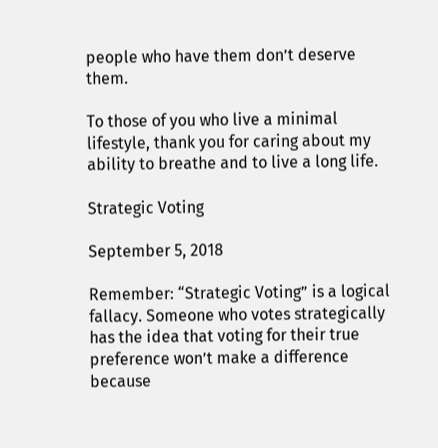people who have them don’t deserve them.

To those of you who live a minimal lifestyle, thank you for caring about my ability to breathe and to live a long life.

Strategic Voting

September 5, 2018

Remember: “Strategic Voting” is a logical fallacy. Someone who votes strategically has the idea that voting for their true preference won’t make a difference because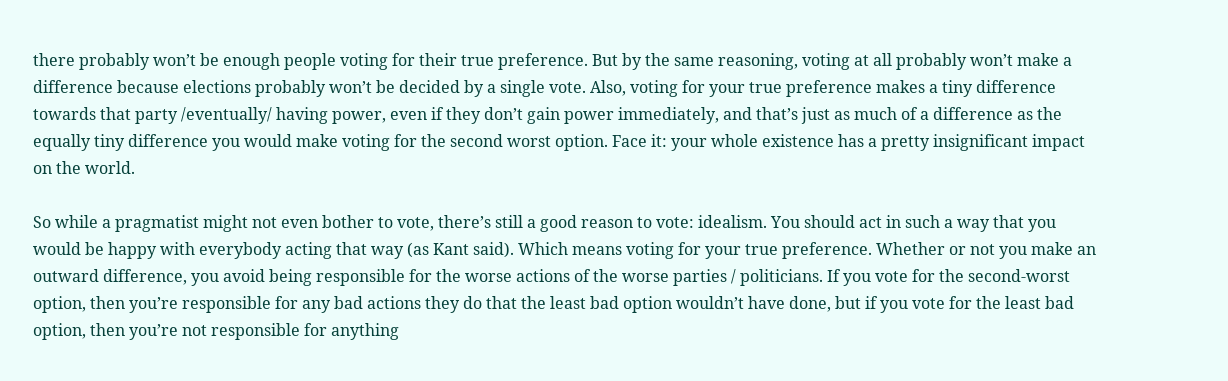there probably won’t be enough people voting for their true preference. But by the same reasoning, voting at all probably won’t make a difference because elections probably won’t be decided by a single vote. Also, voting for your true preference makes a tiny difference towards that party /eventually/ having power, even if they don’t gain power immediately, and that’s just as much of a difference as the equally tiny difference you would make voting for the second worst option. Face it: your whole existence has a pretty insignificant impact on the world.

So while a pragmatist might not even bother to vote, there’s still a good reason to vote: idealism. You should act in such a way that you would be happy with everybody acting that way (as Kant said). Which means voting for your true preference. Whether or not you make an outward difference, you avoid being responsible for the worse actions of the worse parties / politicians. If you vote for the second-worst option, then you’re responsible for any bad actions they do that the least bad option wouldn’t have done, but if you vote for the least bad option, then you’re not responsible for anything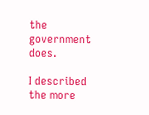the government does.

I described the more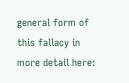general form of this fallacy in more detail here: